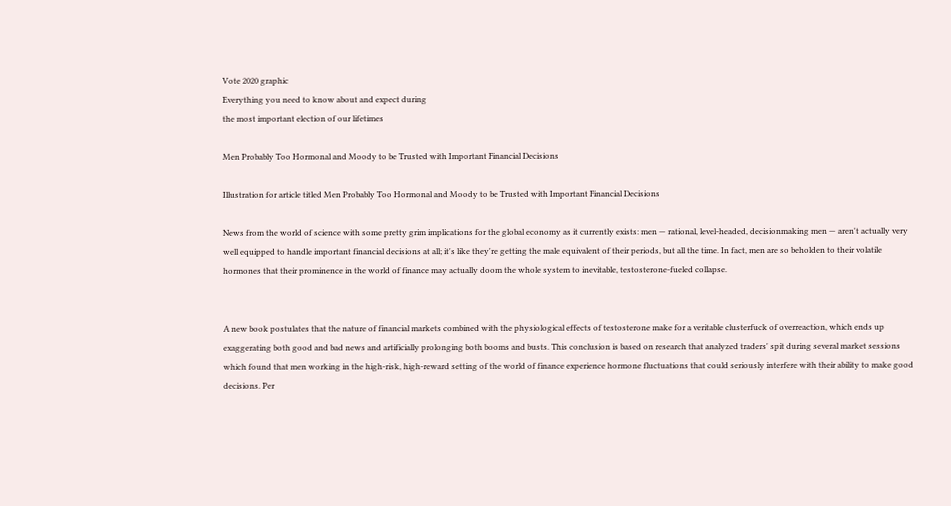Vote 2020 graphic
Everything you need to know about and expect during
the most important election of our lifetimes

Men Probably Too Hormonal and Moody to be Trusted with Important Financial Decisions

Illustration for article titled Men Probably Too Hormonal and Moody to be Trusted with Important Financial Decisions

News from the world of science with some pretty grim implications for the global economy as it currently exists: men — rational, level-headed, decisionmaking men — aren't actually very well equipped to handle important financial decisions at all; it's like they're getting the male equivalent of their periods, but all the time. In fact, men are so beholden to their volatile hormones that their prominence in the world of finance may actually doom the whole system to inevitable, testosterone-fueled collapse.


A new book postulates that the nature of financial markets combined with the physiological effects of testosterone make for a veritable clusterfuck of overreaction, which ends up exaggerating both good and bad news and artificially prolonging both booms and busts. This conclusion is based on research that analyzed traders' spit during several market sessions which found that men working in the high-risk, high-reward setting of the world of finance experience hormone fluctuations that could seriously interfere with their ability to make good decisions. Per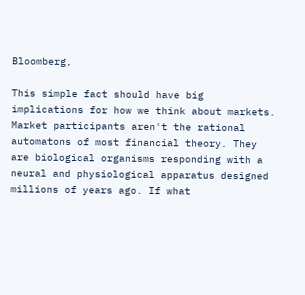Bloomberg,

This simple fact should have big implications for how we think about markets. Market participants aren't the rational automatons of most financial theory. They are biological organisms responding with a neural and physiological apparatus designed millions of years ago. If what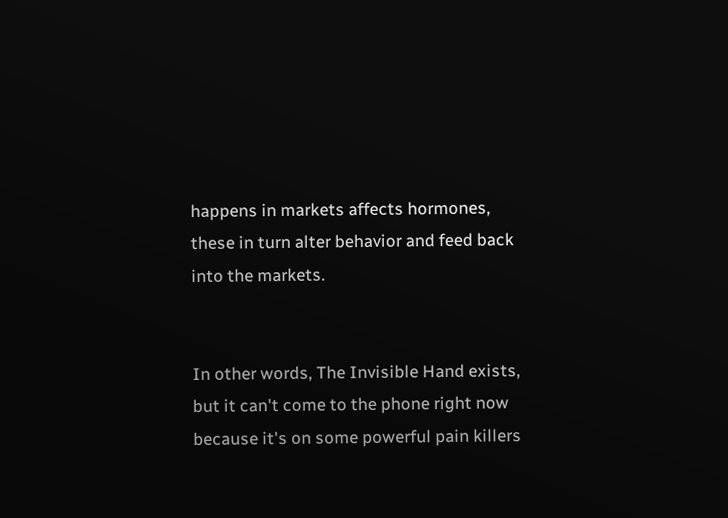happens in markets affects hormones, these in turn alter behavior and feed back into the markets.


In other words, The Invisible Hand exists, but it can't come to the phone right now because it's on some powerful pain killers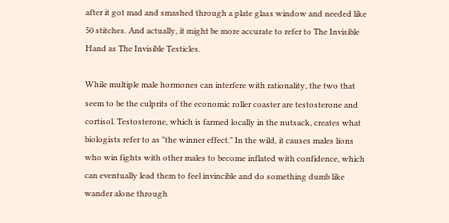after it got mad and smashed through a plate glass window and needed like 50 stitches. And actually, it might be more accurate to refer to The Invisible Hand as The Invisible Testicles.

While multiple male hormones can interfere with rationality, the two that seem to be the culprits of the economic roller coaster are testosterone and cortisol. Testosterone, which is farmed locally in the nutsack, creates what biologists refer to as "the winner effect." In the wild, it causes males lions who win fights with other males to become inflated with confidence, which can eventually lead them to feel invincible and do something dumb like wander alone through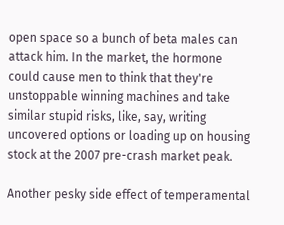open space so a bunch of beta males can attack him. In the market, the hormone could cause men to think that they're unstoppable winning machines and take similar stupid risks, like, say, writing uncovered options or loading up on housing stock at the 2007 pre-crash market peak.

Another pesky side effect of temperamental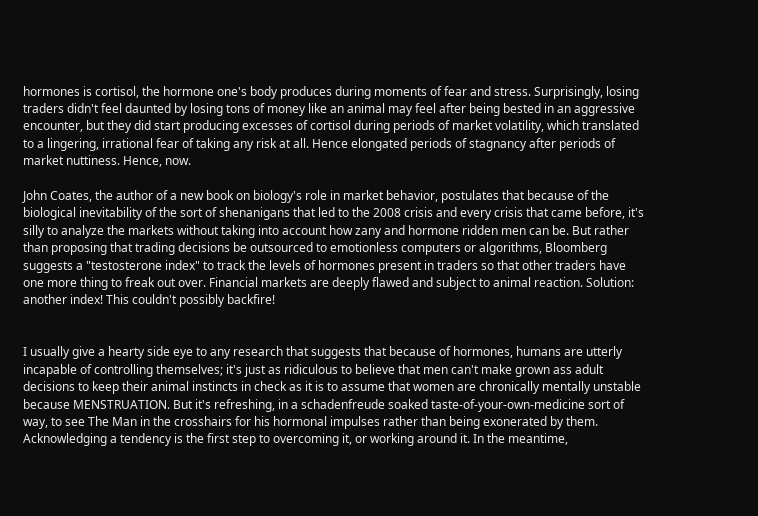hormones is cortisol, the hormone one's body produces during moments of fear and stress. Surprisingly, losing traders didn't feel daunted by losing tons of money like an animal may feel after being bested in an aggressive encounter, but they did start producing excesses of cortisol during periods of market volatility, which translated to a lingering, irrational fear of taking any risk at all. Hence elongated periods of stagnancy after periods of market nuttiness. Hence, now.

John Coates, the author of a new book on biology's role in market behavior, postulates that because of the biological inevitability of the sort of shenanigans that led to the 2008 crisis and every crisis that came before, it's silly to analyze the markets without taking into account how zany and hormone ridden men can be. But rather than proposing that trading decisions be outsourced to emotionless computers or algorithms, Bloomberg suggests a "testosterone index" to track the levels of hormones present in traders so that other traders have one more thing to freak out over. Financial markets are deeply flawed and subject to animal reaction. Solution: another index! This couldn't possibly backfire!


I usually give a hearty side eye to any research that suggests that because of hormones, humans are utterly incapable of controlling themselves; it's just as ridiculous to believe that men can't make grown ass adult decisions to keep their animal instincts in check as it is to assume that women are chronically mentally unstable because MENSTRUATION. But it's refreshing, in a schadenfreude soaked taste-of-your-own-medicine sort of way, to see The Man in the crosshairs for his hormonal impulses rather than being exonerated by them. Acknowledging a tendency is the first step to overcoming it, or working around it. In the meantime,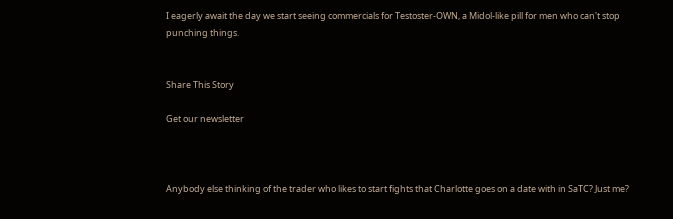I eagerly await the day we start seeing commercials for Testoster-OWN, a Midol-like pill for men who can't stop punching things.


Share This Story

Get our newsletter



Anybody else thinking of the trader who likes to start fights that Charlotte goes on a date with in SaTC? Just me?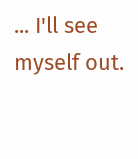... I'll see myself out.